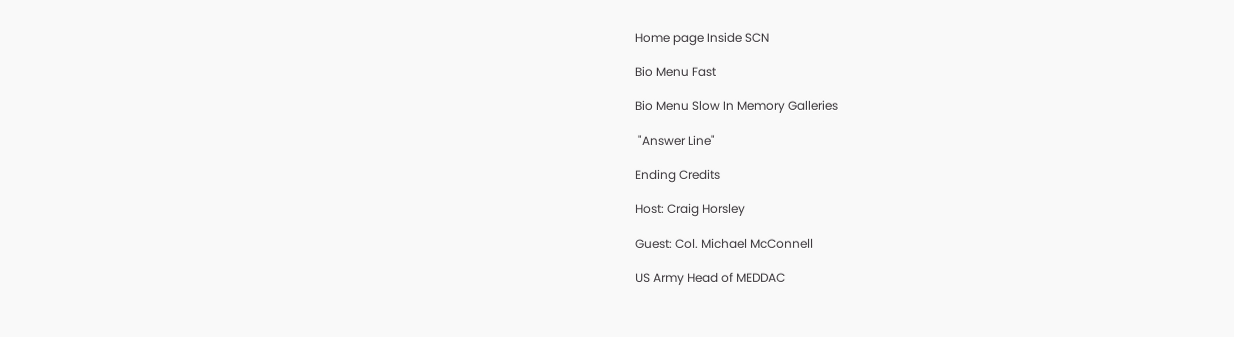Home page Inside SCN

Bio Menu Fast

Bio Menu Slow In Memory Galleries

 "Answer Line"

Ending Credits

Host: Craig Horsley

Guest: Col. Michael McConnell

US Army Head of MEDDAC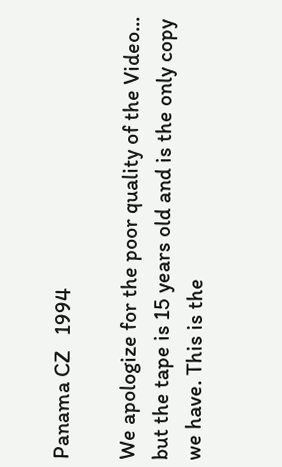Panama CZ   1994

We apologize for the poor quality of the Video... but the tape is 15 years old and is the only copy we have. This is the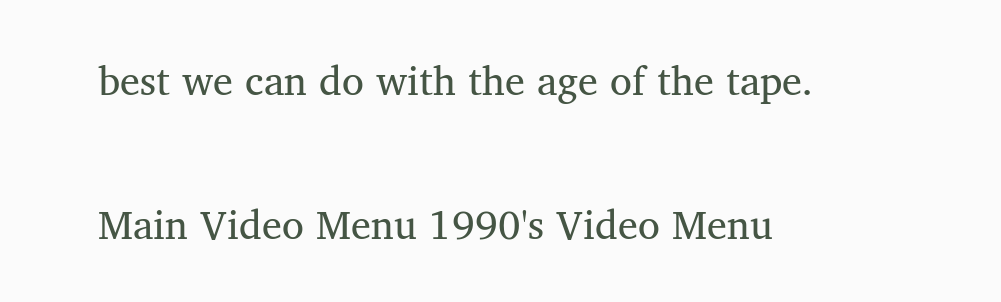best we can do with the age of the tape.


Main Video Menu 1990's Video Menu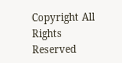Copyright All Rights Reserved